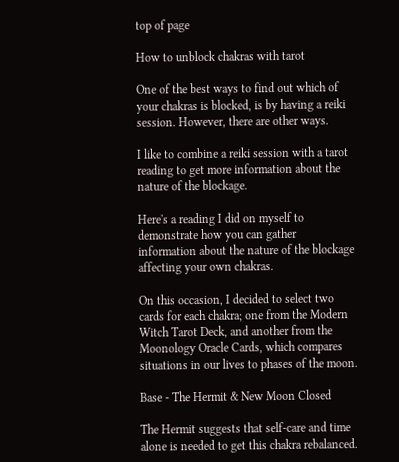top of page

How to unblock chakras with tarot

One of the best ways to find out which of your chakras is blocked, is by having a reiki session. However, there are other ways.

I like to combine a reiki session with a tarot reading to get more information about the nature of the blockage.

Here's a reading I did on myself to demonstrate how you can gather information about the nature of the blockage affecting your own chakras.

On this occasion, I decided to select two cards for each chakra; one from the Modern Witch Tarot Deck, and another from the Moonology Oracle Cards, which compares situations in our lives to phases of the moon.

Base - The Hermit & New Moon Closed

The Hermit suggests that self-care and time alone is needed to get this chakra rebalanced.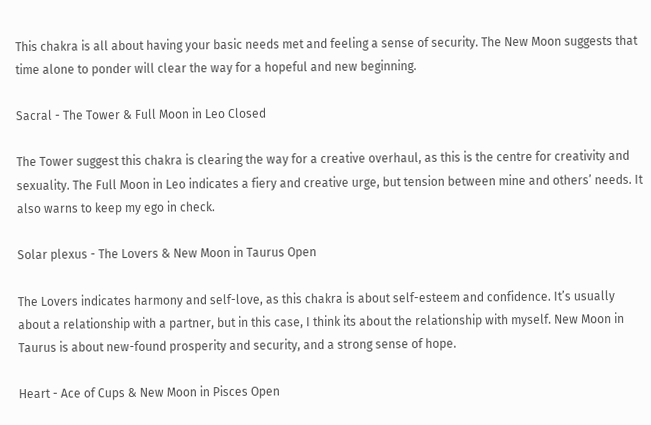This chakra is all about having your basic needs met and feeling a sense of security. The New Moon suggests that time alone to ponder will clear the way for a hopeful and new beginning.

Sacral - The Tower & Full Moon in Leo Closed

The Tower suggest this chakra is clearing the way for a creative overhaul, as this is the centre for creativity and sexuality. The Full Moon in Leo indicates a fiery and creative urge, but tension between mine and others’ needs. It also warns to keep my ego in check.

Solar plexus - The Lovers & New Moon in Taurus Open

The Lovers indicates harmony and self-love, as this chakra is about self-esteem and confidence. It’s usually about a relationship with a partner, but in this case, I think its about the relationship with myself. New Moon in Taurus is about new-found prosperity and security, and a strong sense of hope.

Heart - Ace of Cups & New Moon in Pisces Open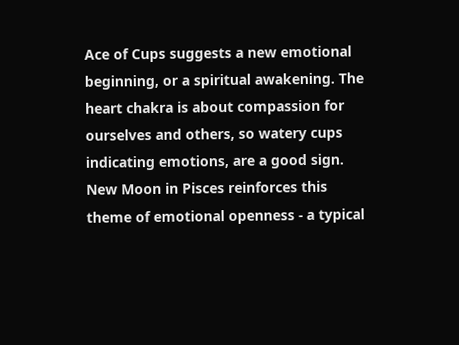Ace of Cups suggests a new emotional beginning, or a spiritual awakening. The heart chakra is about compassion for ourselves and others, so watery cups indicating emotions, are a good sign. New Moon in Pisces reinforces this theme of emotional openness - a typical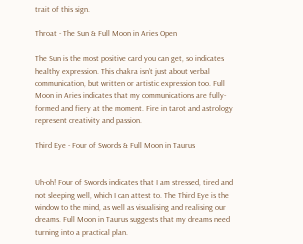trait of this sign.

Throat - The Sun & Full Moon in Aries Open

The Sun is the most positive card you can get, so indicates healthy expression. This chakra isn’t just about verbal communication, but written or artistic expression too. Full Moon in Aries indicates that my communications are fully-formed and fiery at the moment. Fire in tarot and astrology represent creativity and passion.

Third Eye - Four of Swords & Full Moon in Taurus


Uh-oh! Four of Swords indicates that I am stressed, tired and not sleeping well, which I can attest to. The Third Eye is the window to the mind, as well as visualising and realising our dreams. Full Moon in Taurus suggests that my dreams need turning into a practical plan.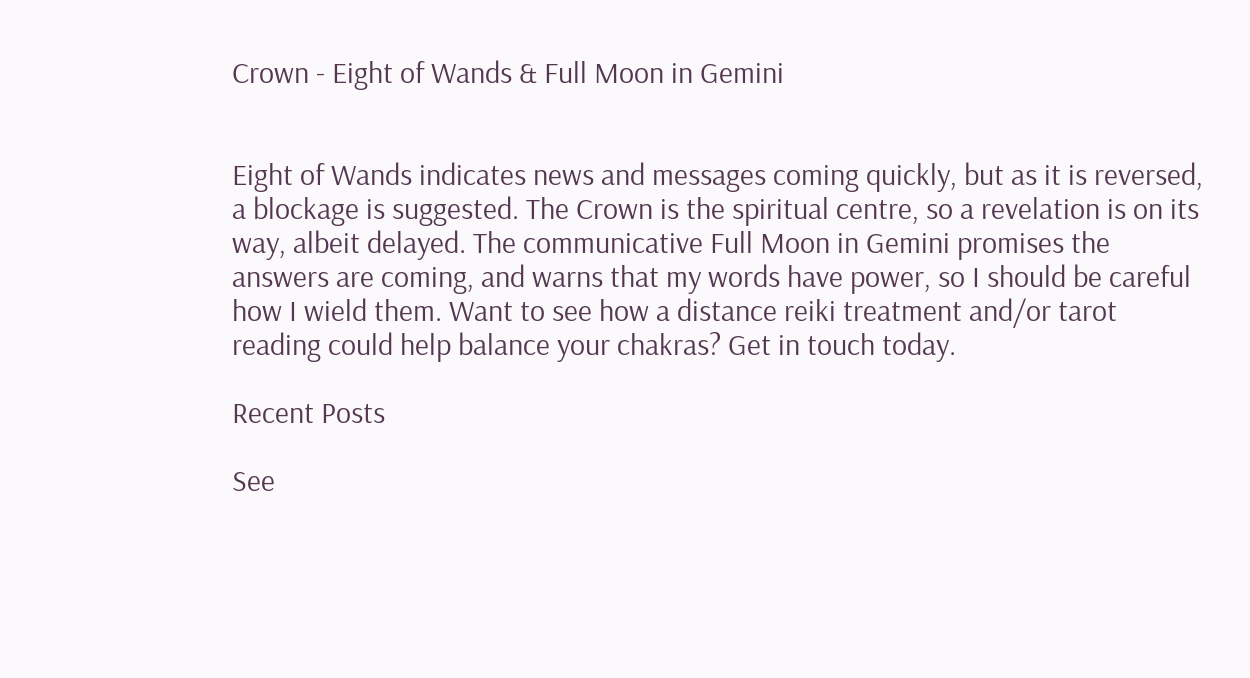Crown - Eight of Wands & Full Moon in Gemini


Eight of Wands indicates news and messages coming quickly, but as it is reversed, a blockage is suggested. The Crown is the spiritual centre, so a revelation is on its way, albeit delayed. The communicative Full Moon in Gemini promises the answers are coming, and warns that my words have power, so I should be careful how I wield them. Want to see how a distance reiki treatment and/or tarot reading could help balance your chakras? Get in touch today.

Recent Posts

See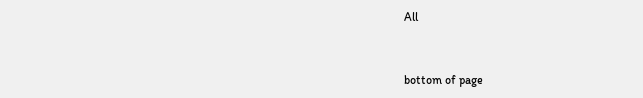All


bottom of page